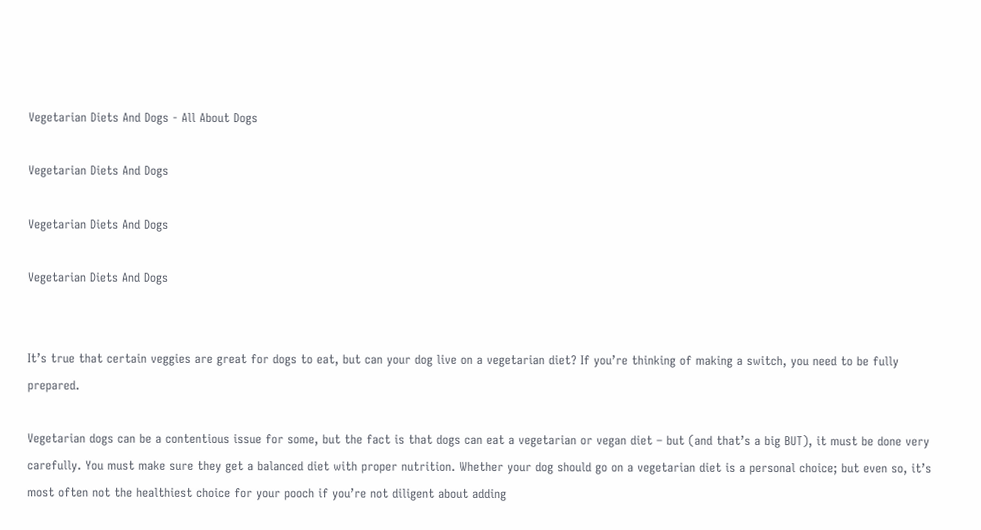Vegetarian Diets And Dogs - All About Dogs

Vegetarian Diets And Dogs

Vegetarian Diets And Dogs

Vegetarian Diets And Dogs


It’s true that certain veggies are great for dogs to eat, but can your dog live on a vegetarian diet? If you’re thinking of making a switch, you need to be fully prepared.

Vegetarian dogs can be a contentious issue for some, but the fact is that dogs can eat a vegetarian or vegan diet – but (and that’s a big BUT), it must be done very carefully. You must make sure they get a balanced diet with proper nutrition. Whether your dog should go on a vegetarian diet is a personal choice; but even so, it’s most often not the healthiest choice for your pooch if you’re not diligent about adding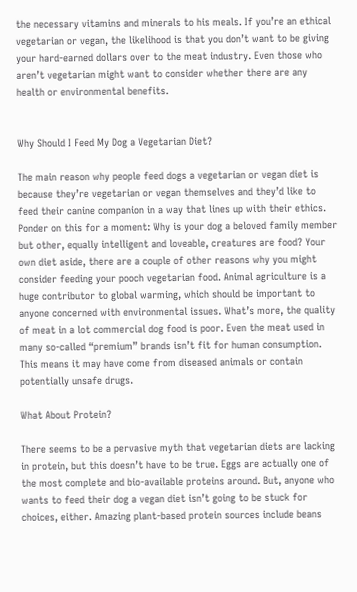the necessary vitamins and minerals to his meals. If you’re an ethical vegetarian or vegan, the likelihood is that you don’t want to be giving your hard-earned dollars over to the meat industry. Even those who aren’t vegetarian might want to consider whether there are any health or environmental benefits.


Why Should I Feed My Dog a Vegetarian Diet?

The main reason why people feed dogs a vegetarian or vegan diet is because they’re vegetarian or vegan themselves and they’d like to feed their canine companion in a way that lines up with their ethics. Ponder on this for a moment: Why is your dog a beloved family member but other, equally intelligent and loveable, creatures are food? Your own diet aside, there are a couple of other reasons why you might consider feeding your pooch vegetarian food. Animal agriculture is a huge contributor to global warming, which should be important to anyone concerned with environmental issues. What’s more, the quality of meat in a lot commercial dog food is poor. Even the meat used in many so-called “premium” brands isn’t fit for human consumption. This means it may have come from diseased animals or contain potentially unsafe drugs.

What About Protein?

There seems to be a pervasive myth that vegetarian diets are lacking in protein, but this doesn’t have to be true. Eggs are actually one of the most complete and bio-available proteins around. But, anyone who wants to feed their dog a vegan diet isn’t going to be stuck for choices, either. Amazing plant-based protein sources include beans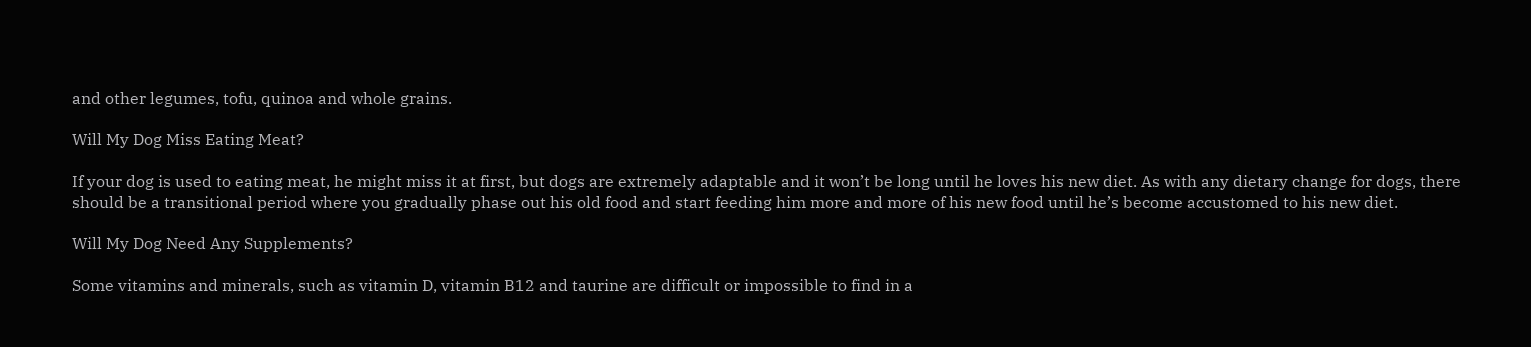and other legumes, tofu, quinoa and whole grains.

Will My Dog Miss Eating Meat?

If your dog is used to eating meat, he might miss it at first, but dogs are extremely adaptable and it won’t be long until he loves his new diet. As with any dietary change for dogs, there should be a transitional period where you gradually phase out his old food and start feeding him more and more of his new food until he’s become accustomed to his new diet.

Will My Dog Need Any Supplements?

Some vitamins and minerals, such as vitamin D, vitamin B12 and taurine are difficult or impossible to find in a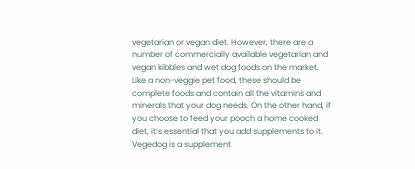vegetarian or vegan diet. However, there are a number of commercially available vegetarian and vegan kibbles and wet dog foods on the market. Like a non-veggie pet food, these should be complete foods and contain all the vitamins and minerals that your dog needs. On the other hand, if you choose to feed your pooch a home cooked diet, it’s essential that you add supplements to it. Vegedog is a supplement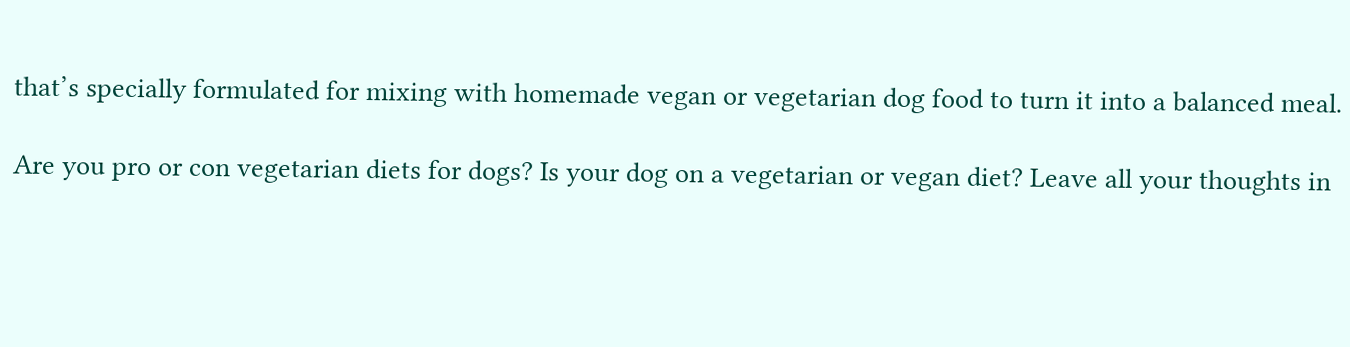that’s specially formulated for mixing with homemade vegan or vegetarian dog food to turn it into a balanced meal.

Are you pro or con vegetarian diets for dogs? Is your dog on a vegetarian or vegan diet? Leave all your thoughts in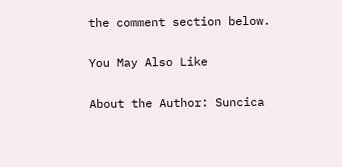the comment section below.

You May Also Like

About the Author: Suncica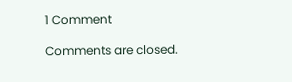1 Comment

Comments are closed.